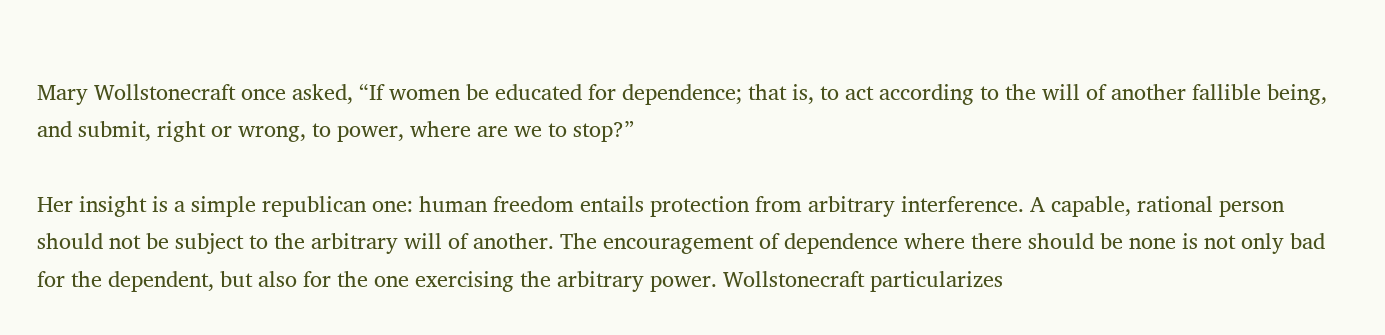Mary Wollstonecraft once asked, “If women be educated for dependence; that is, to act according to the will of another fallible being, and submit, right or wrong, to power, where are we to stop?”

Her insight is a simple republican one: human freedom entails protection from arbitrary interference. A capable, rational person should not be subject to the arbitrary will of another. The encouragement of dependence where there should be none is not only bad for the dependent, but also for the one exercising the arbitrary power. Wollstonecraft particularizes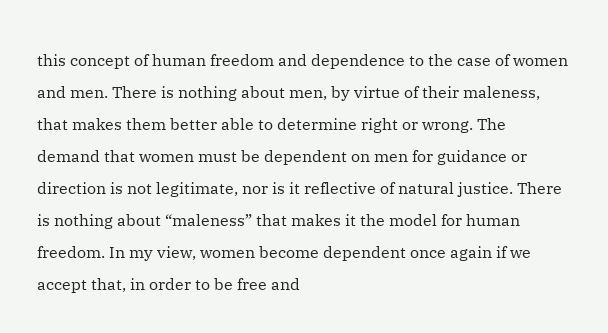this concept of human freedom and dependence to the case of women and men. There is nothing about men, by virtue of their maleness, that makes them better able to determine right or wrong. The demand that women must be dependent on men for guidance or direction is not legitimate, nor is it reflective of natural justice. There is nothing about “maleness” that makes it the model for human freedom. In my view, women become dependent once again if we accept that, in order to be free and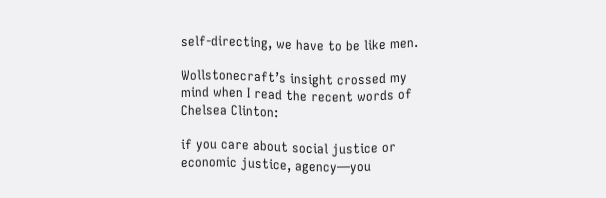self-directing, we have to be like men.

Wollstonecraft’s insight crossed my mind when I read the recent words of Chelsea Clinton:

if you care about social justice or economic justice, agency—you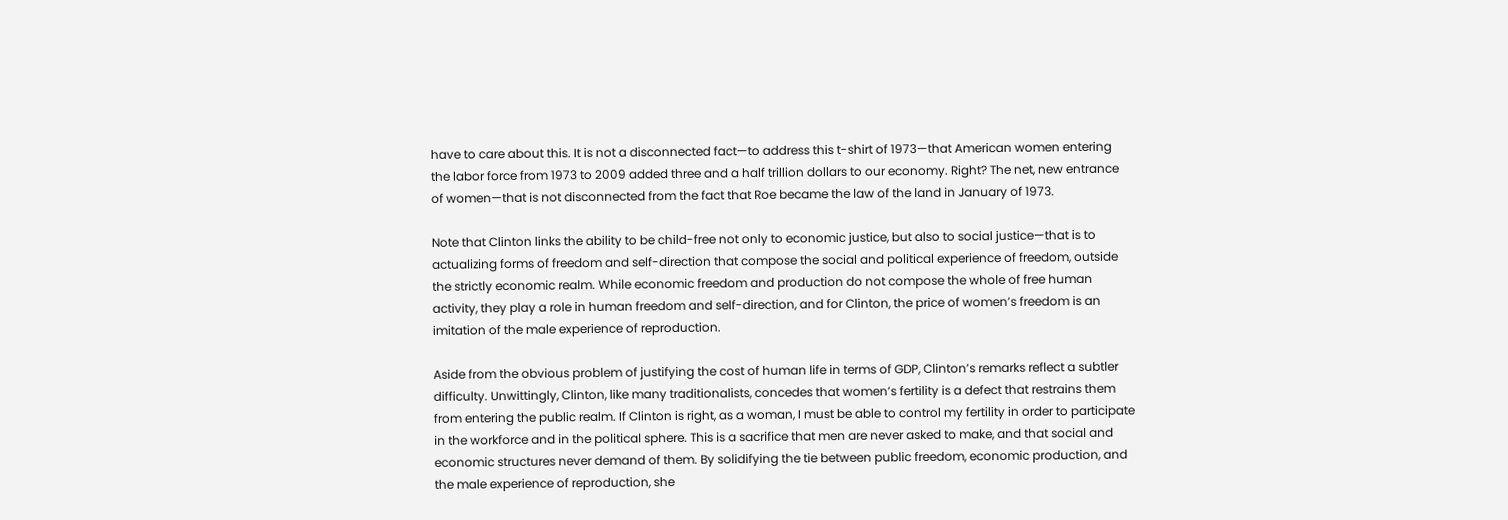have to care about this. It is not a disconnected fact—to address this t-shirt of 1973—that American women entering the labor force from 1973 to 2009 added three and a half trillion dollars to our economy. Right? The net, new entrance of women—that is not disconnected from the fact that Roe became the law of the land in January of 1973.

Note that Clinton links the ability to be child-free not only to economic justice, but also to social justice—that is to actualizing forms of freedom and self-direction that compose the social and political experience of freedom, outside the strictly economic realm. While economic freedom and production do not compose the whole of free human activity, they play a role in human freedom and self-direction, and for Clinton, the price of women’s freedom is an imitation of the male experience of reproduction.

Aside from the obvious problem of justifying the cost of human life in terms of GDP, Clinton’s remarks reflect a subtler difficulty. Unwittingly, Clinton, like many traditionalists, concedes that women’s fertility is a defect that restrains them from entering the public realm. If Clinton is right, as a woman, I must be able to control my fertility in order to participate in the workforce and in the political sphere. This is a sacrifice that men are never asked to make, and that social and economic structures never demand of them. By solidifying the tie between public freedom, economic production, and the male experience of reproduction, she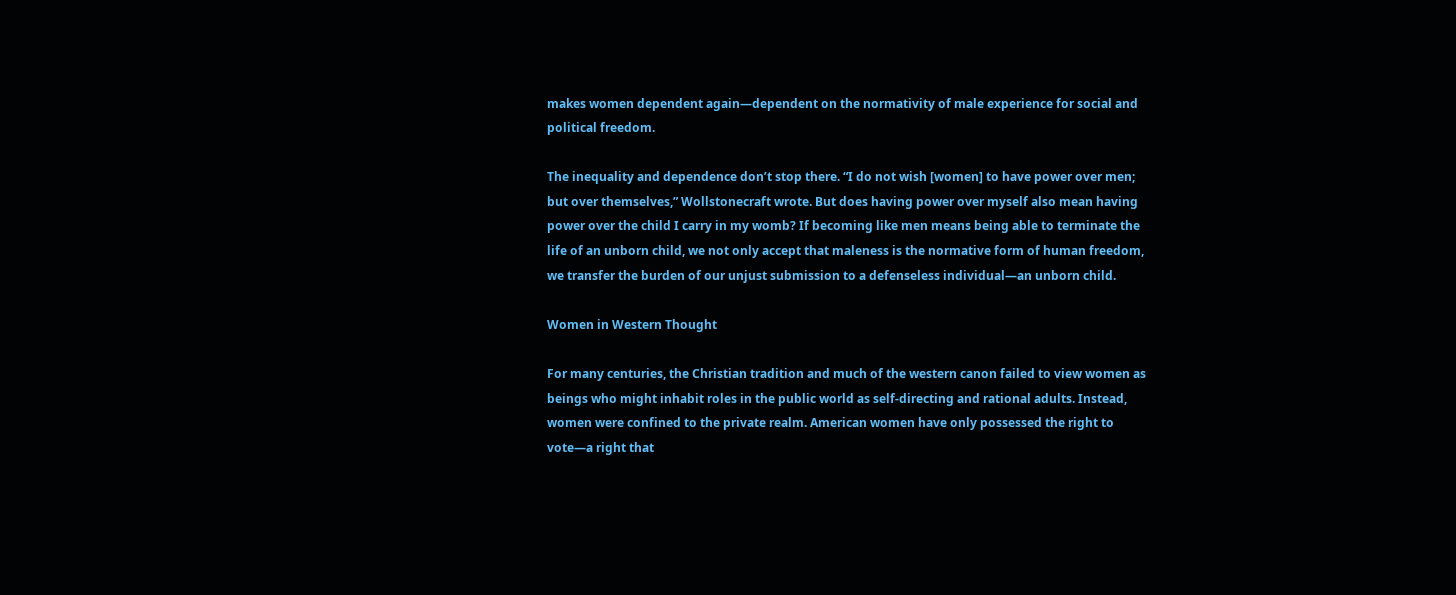makes women dependent again—dependent on the normativity of male experience for social and political freedom.

The inequality and dependence don’t stop there. “I do not wish [women] to have power over men; but over themselves,” Wollstonecraft wrote. But does having power over myself also mean having power over the child I carry in my womb? If becoming like men means being able to terminate the life of an unborn child, we not only accept that maleness is the normative form of human freedom, we transfer the burden of our unjust submission to a defenseless individual—an unborn child.

Women in Western Thought

For many centuries, the Christian tradition and much of the western canon failed to view women as beings who might inhabit roles in the public world as self-directing and rational adults. Instead, women were confined to the private realm. American women have only possessed the right to vote—a right that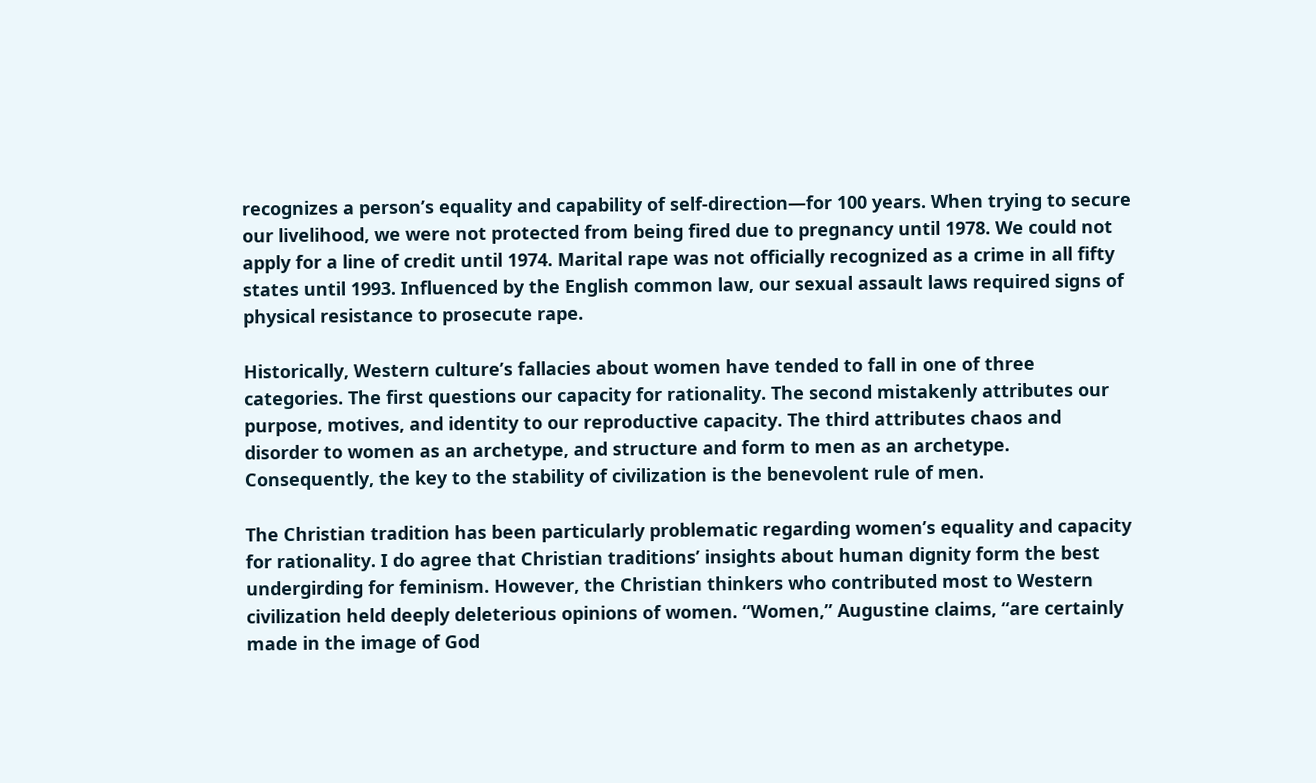recognizes a person’s equality and capability of self-direction—for 100 years. When trying to secure our livelihood, we were not protected from being fired due to pregnancy until 1978. We could not apply for a line of credit until 1974. Marital rape was not officially recognized as a crime in all fifty states until 1993. Influenced by the English common law, our sexual assault laws required signs of physical resistance to prosecute rape.

Historically, Western culture’s fallacies about women have tended to fall in one of three categories. The first questions our capacity for rationality. The second mistakenly attributes our purpose, motives, and identity to our reproductive capacity. The third attributes chaos and disorder to women as an archetype, and structure and form to men as an archetype. Consequently, the key to the stability of civilization is the benevolent rule of men.

The Christian tradition has been particularly problematic regarding women’s equality and capacity for rationality. I do agree that Christian traditions’ insights about human dignity form the best undergirding for feminism. However, the Christian thinkers who contributed most to Western civilization held deeply deleterious opinions of women. “Women,” Augustine claims, “are certainly made in the image of God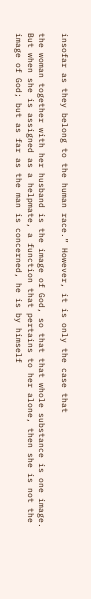insofar as they belong to the human race.” However, it is only the case that

the woman together with her husband is the image of God, so that that whole substance is one image. But when she is assigned as a helpmate, a function that pertains to her alone, then she is not the image of God; but as far as the man is concerned, he is by himself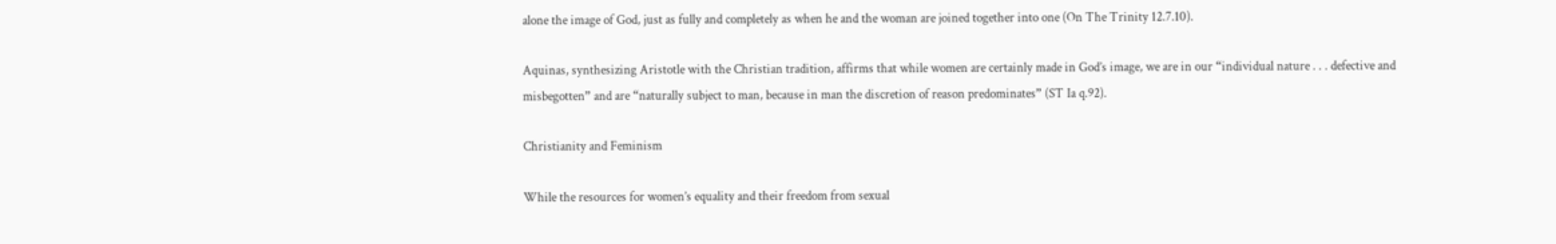alone the image of God, just as fully and completely as when he and the woman are joined together into one (On The Trinity 12.7.10).

Aquinas, synthesizing Aristotle with the Christian tradition, affirms that while women are certainly made in God’s image, we are in our “individual nature . . . defective and misbegotten” and are “naturally subject to man, because in man the discretion of reason predominates” (ST Ia q.92).

Christianity and Feminism

While the resources for women’s equality and their freedom from sexual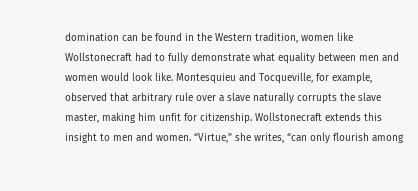domination can be found in the Western tradition, women like Wollstonecraft had to fully demonstrate what equality between men and women would look like. Montesquieu and Tocqueville, for example, observed that arbitrary rule over a slave naturally corrupts the slave master, making him unfit for citizenship. Wollstonecraft extends this insight to men and women. “Virtue,” she writes, “can only flourish among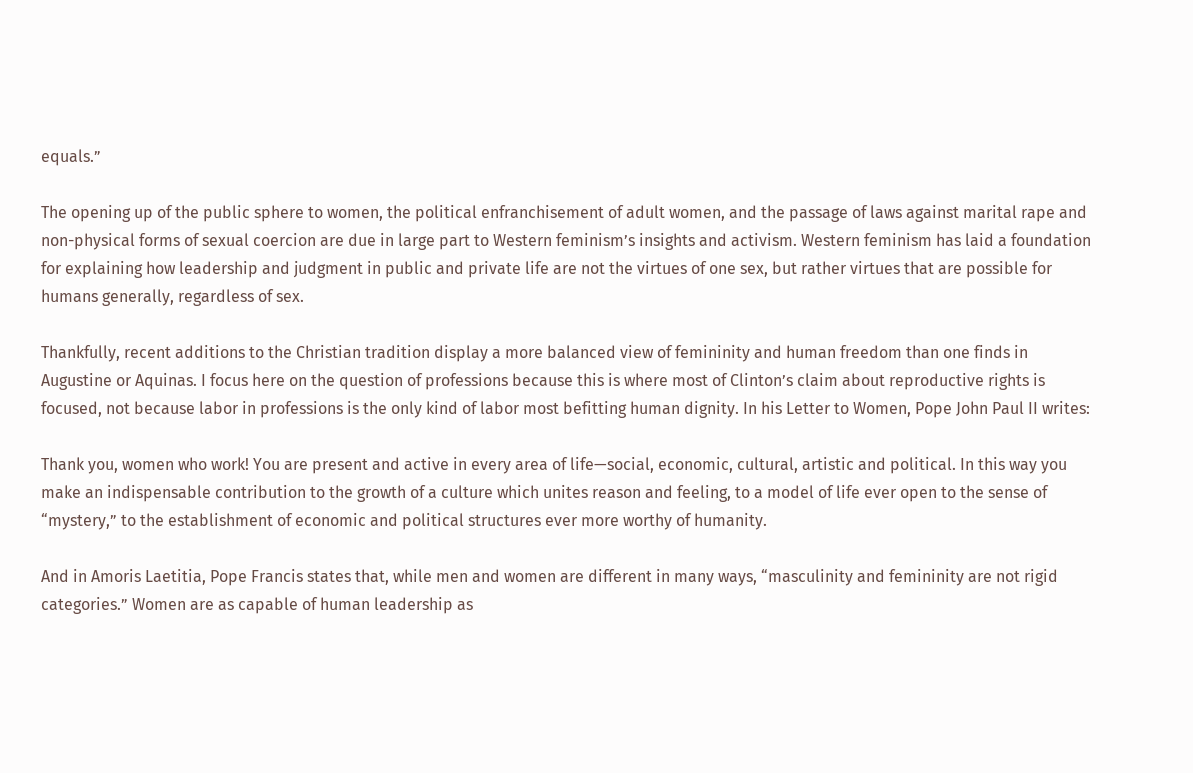equals.”

The opening up of the public sphere to women, the political enfranchisement of adult women, and the passage of laws against marital rape and non-physical forms of sexual coercion are due in large part to Western feminism’s insights and activism. Western feminism has laid a foundation for explaining how leadership and judgment in public and private life are not the virtues of one sex, but rather virtues that are possible for humans generally, regardless of sex.

Thankfully, recent additions to the Christian tradition display a more balanced view of femininity and human freedom than one finds in Augustine or Aquinas. I focus here on the question of professions because this is where most of Clinton’s claim about reproductive rights is focused, not because labor in professions is the only kind of labor most befitting human dignity. In his Letter to Women, Pope John Paul II writes:

Thank you, women who work! You are present and active in every area of life—social, economic, cultural, artistic and political. In this way you make an indispensable contribution to the growth of a culture which unites reason and feeling, to a model of life ever open to the sense of “mystery,” to the establishment of economic and political structures ever more worthy of humanity.

And in Amoris Laetitia, Pope Francis states that, while men and women are different in many ways, “masculinity and femininity are not rigid categories.” Women are as capable of human leadership as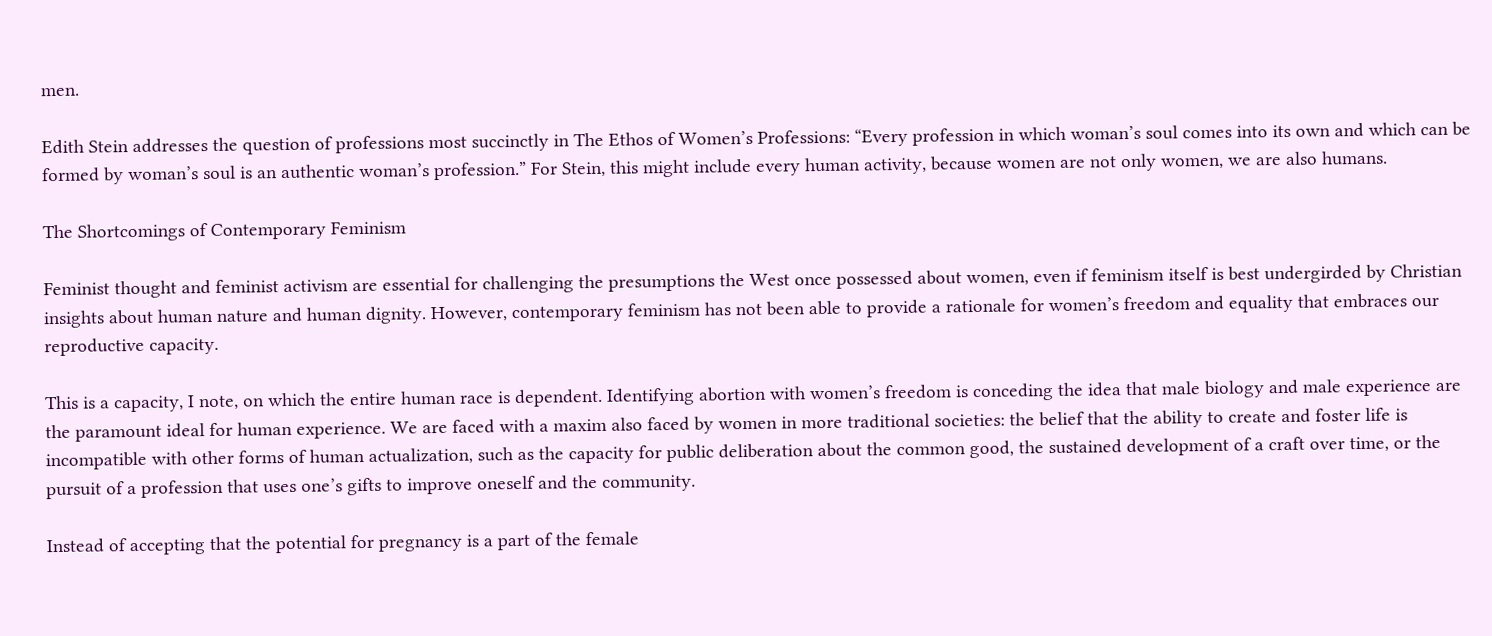men.

Edith Stein addresses the question of professions most succinctly in The Ethos of Women’s Professions: “Every profession in which woman’s soul comes into its own and which can be formed by woman’s soul is an authentic woman’s profession.” For Stein, this might include every human activity, because women are not only women, we are also humans.

The Shortcomings of Contemporary Feminism

Feminist thought and feminist activism are essential for challenging the presumptions the West once possessed about women, even if feminism itself is best undergirded by Christian insights about human nature and human dignity. However, contemporary feminism has not been able to provide a rationale for women’s freedom and equality that embraces our reproductive capacity.

This is a capacity, I note, on which the entire human race is dependent. Identifying abortion with women’s freedom is conceding the idea that male biology and male experience are the paramount ideal for human experience. We are faced with a maxim also faced by women in more traditional societies: the belief that the ability to create and foster life is incompatible with other forms of human actualization, such as the capacity for public deliberation about the common good, the sustained development of a craft over time, or the pursuit of a profession that uses one’s gifts to improve oneself and the community.

Instead of accepting that the potential for pregnancy is a part of the female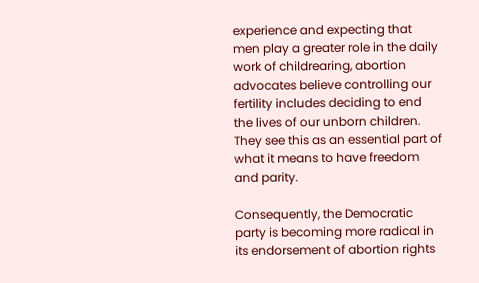experience and expecting that men play a greater role in the daily work of childrearing, abortion advocates believe controlling our fertility includes deciding to end the lives of our unborn children. They see this as an essential part of what it means to have freedom and parity.

Consequently, the Democratic party is becoming more radical in its endorsement of abortion rights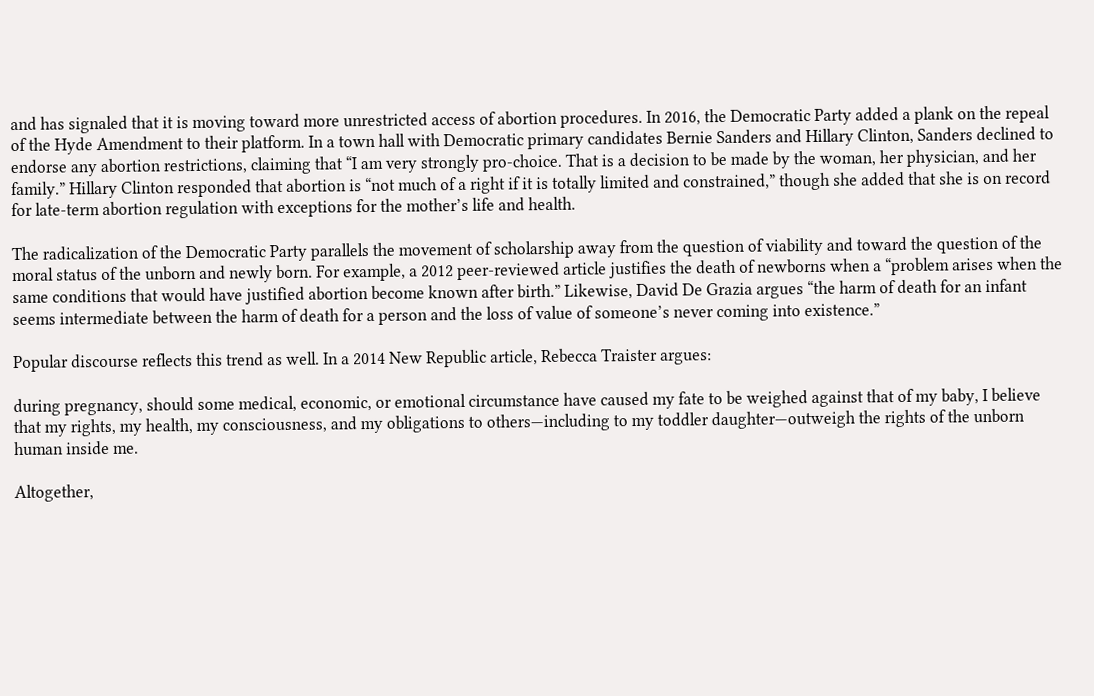and has signaled that it is moving toward more unrestricted access of abortion procedures. In 2016, the Democratic Party added a plank on the repeal of the Hyde Amendment to their platform. In a town hall with Democratic primary candidates Bernie Sanders and Hillary Clinton, Sanders declined to endorse any abortion restrictions, claiming that “I am very strongly pro-choice. That is a decision to be made by the woman, her physician, and her family.” Hillary Clinton responded that abortion is “not much of a right if it is totally limited and constrained,” though she added that she is on record for late-term abortion regulation with exceptions for the mother’s life and health.

The radicalization of the Democratic Party parallels the movement of scholarship away from the question of viability and toward the question of the moral status of the unborn and newly born. For example, a 2012 peer-reviewed article justifies the death of newborns when a “problem arises when the same conditions that would have justified abortion become known after birth.” Likewise, David De Grazia argues “the harm of death for an infant seems intermediate between the harm of death for a person and the loss of value of someone’s never coming into existence.”

Popular discourse reflects this trend as well. In a 2014 New Republic article, Rebecca Traister argues:

during pregnancy, should some medical, economic, or emotional circumstance have caused my fate to be weighed against that of my baby, I believe that my rights, my health, my consciousness, and my obligations to others—including to my toddler daughter—outweigh the rights of the unborn human inside me.

Altogether,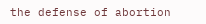the defense of abortion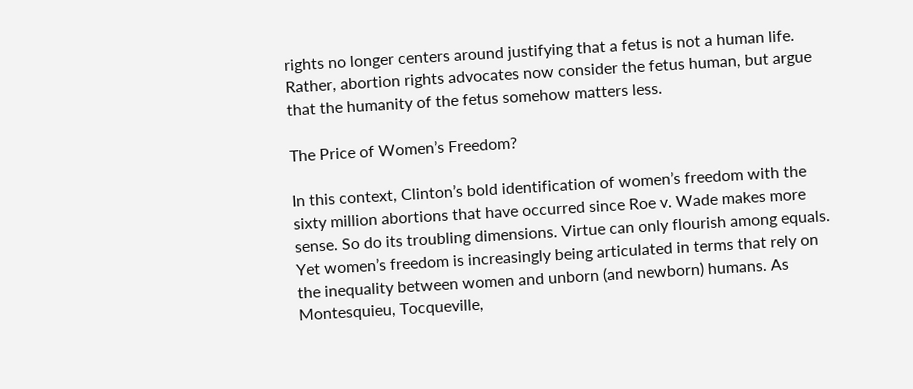rights no longer centers around justifying that a fetus is not a human life. Rather, abortion rights advocates now consider the fetus human, but argue that the humanity of the fetus somehow matters less.

The Price of Women’s Freedom?

In this context, Clinton’s bold identification of women’s freedom with the sixty million abortions that have occurred since Roe v. Wade makes more sense. So do its troubling dimensions. Virtue can only flourish among equals. Yet women’s freedom is increasingly being articulated in terms that rely on the inequality between women and unborn (and newborn) humans. As Montesquieu, Tocqueville,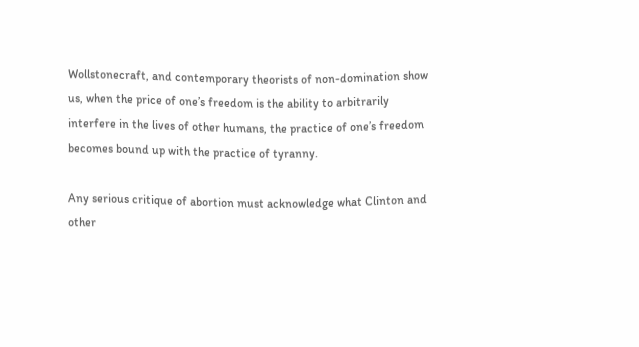Wollstonecraft, and contemporary theorists of non-domination show us, when the price of one’s freedom is the ability to arbitrarily interfere in the lives of other humans, the practice of one’s freedom becomes bound up with the practice of tyranny.

Any serious critique of abortion must acknowledge what Clinton and other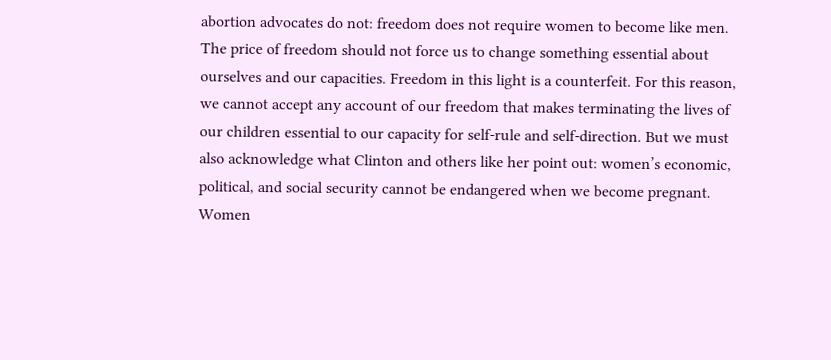abortion advocates do not: freedom does not require women to become like men. The price of freedom should not force us to change something essential about ourselves and our capacities. Freedom in this light is a counterfeit. For this reason, we cannot accept any account of our freedom that makes terminating the lives of our children essential to our capacity for self-rule and self-direction. But we must also acknowledge what Clinton and others like her point out: women’s economic, political, and social security cannot be endangered when we become pregnant. Women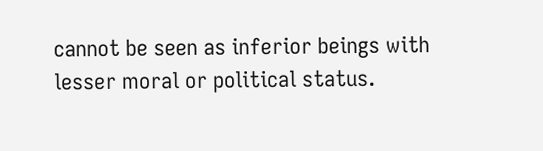cannot be seen as inferior beings with lesser moral or political status.